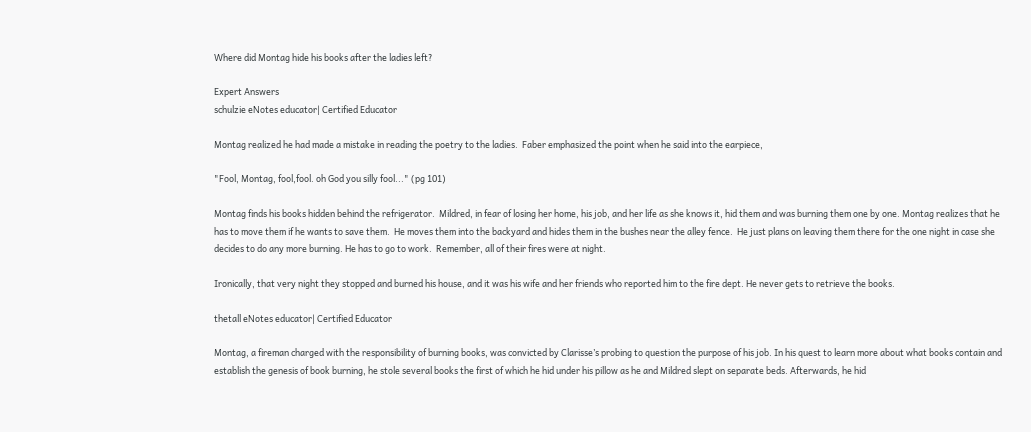Where did Montag hide his books after the ladies left?

Expert Answers
schulzie eNotes educator| Certified Educator

Montag realized he had made a mistake in reading the poetry to the ladies.  Faber emphasized the point when he said into the earpiece,

"Fool, Montag, fool,fool. oh God you silly fool..." (pg 101)

Montag finds his books hidden behind the refrigerator.  Mildred, in fear of losing her home, his job, and her life as she knows it, hid them and was burning them one by one. Montag realizes that he has to move them if he wants to save them.  He moves them into the backyard and hides them in the bushes near the alley fence.  He just plans on leaving them there for the one night in case she decides to do any more burning. He has to go to work.  Remember, all of their fires were at night.

Ironically, that very night they stopped and burned his house, and it was his wife and her friends who reported him to the fire dept. He never gets to retrieve the books.

thetall eNotes educator| Certified Educator

Montag, a fireman charged with the responsibility of burning books, was convicted by Clarisse’s probing to question the purpose of his job. In his quest to learn more about what books contain and establish the genesis of book burning, he stole several books the first of which he hid under his pillow as he and Mildred slept on separate beds. Afterwards, he hid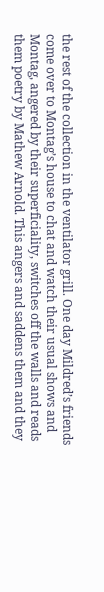the rest of the collection in the ventilator grill. One day Mildred’s friends come over to Montag’s house to chat and watch their usual shows and Montag, angered by their superficiality, switches off the walls and reads them poetry by Mathew Arnold. This angers and saddens them and they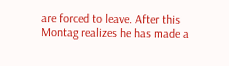are forced to leave. After this Montag realizes he has made a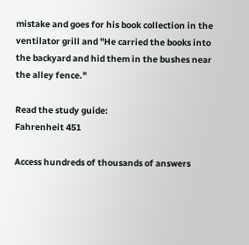mistake and goes for his book collection in the ventilator grill and "He carried the books into the backyard and hid them in the bushes near the alley fence."

Read the study guide:
Fahrenheit 451

Access hundreds of thousands of answers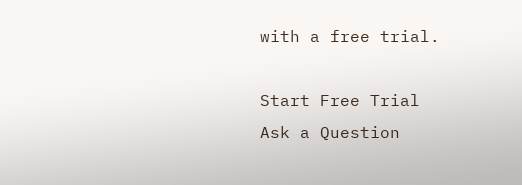with a free trial.

Start Free Trial
Ask a Question